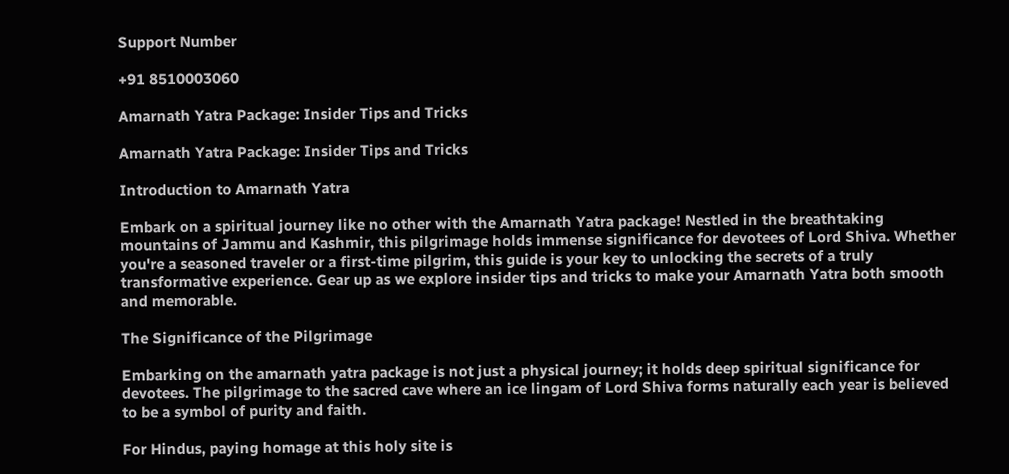Support Number

+91 8510003060

Amarnath Yatra Package: Insider Tips and Tricks

Amarnath Yatra Package: Insider Tips and Tricks

Introduction to Amarnath Yatra

Embark on a spiritual journey like no other with the Amarnath Yatra package! Nestled in the breathtaking mountains of Jammu and Kashmir, this pilgrimage holds immense significance for devotees of Lord Shiva. Whether you're a seasoned traveler or a first-time pilgrim, this guide is your key to unlocking the secrets of a truly transformative experience. Gear up as we explore insider tips and tricks to make your Amarnath Yatra both smooth and memorable.

The Significance of the Pilgrimage

Embarking on the amarnath yatra package is not just a physical journey; it holds deep spiritual significance for devotees. The pilgrimage to the sacred cave where an ice lingam of Lord Shiva forms naturally each year is believed to be a symbol of purity and faith.

For Hindus, paying homage at this holy site is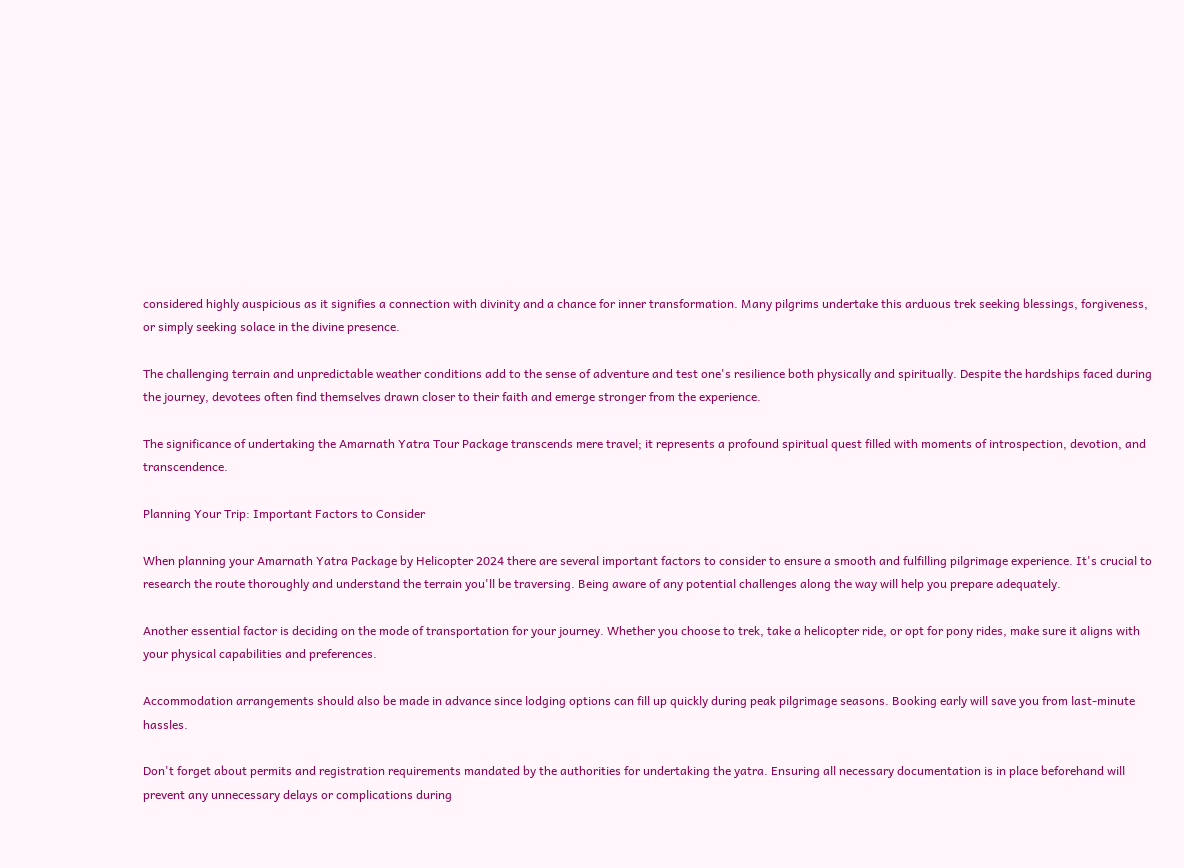considered highly auspicious as it signifies a connection with divinity and a chance for inner transformation. Many pilgrims undertake this arduous trek seeking blessings, forgiveness, or simply seeking solace in the divine presence.

The challenging terrain and unpredictable weather conditions add to the sense of adventure and test one's resilience both physically and spiritually. Despite the hardships faced during the journey, devotees often find themselves drawn closer to their faith and emerge stronger from the experience.

The significance of undertaking the Amarnath Yatra Tour Package transcends mere travel; it represents a profound spiritual quest filled with moments of introspection, devotion, and transcendence.

Planning Your Trip: Important Factors to Consider

When planning your Amarnath Yatra Package by Helicopter 2024 there are several important factors to consider to ensure a smooth and fulfilling pilgrimage experience. It's crucial to research the route thoroughly and understand the terrain you'll be traversing. Being aware of any potential challenges along the way will help you prepare adequately.

Another essential factor is deciding on the mode of transportation for your journey. Whether you choose to trek, take a helicopter ride, or opt for pony rides, make sure it aligns with your physical capabilities and preferences.

Accommodation arrangements should also be made in advance since lodging options can fill up quickly during peak pilgrimage seasons. Booking early will save you from last-minute hassles.

Don't forget about permits and registration requirements mandated by the authorities for undertaking the yatra. Ensuring all necessary documentation is in place beforehand will prevent any unnecessary delays or complications during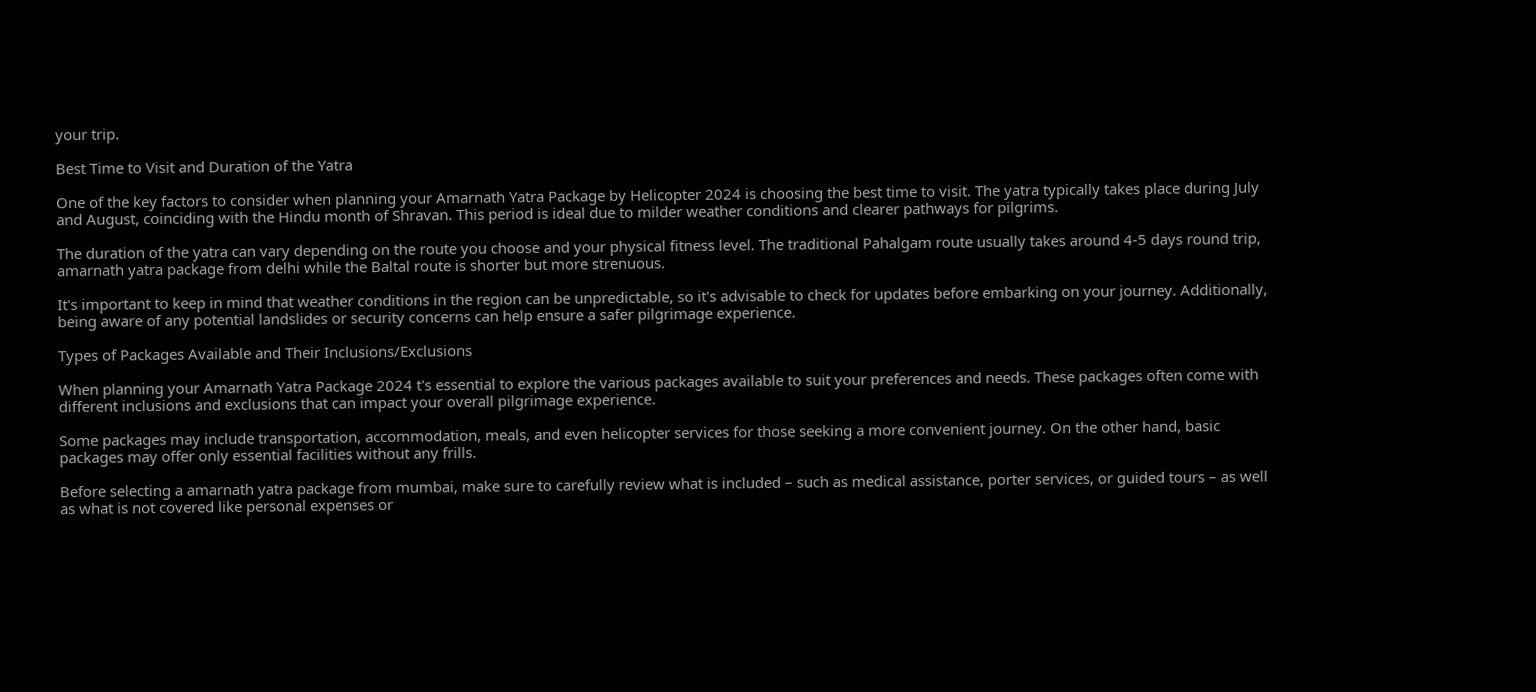your trip.

Best Time to Visit and Duration of the Yatra

One of the key factors to consider when planning your Amarnath Yatra Package by Helicopter 2024 is choosing the best time to visit. The yatra typically takes place during July and August, coinciding with the Hindu month of Shravan. This period is ideal due to milder weather conditions and clearer pathways for pilgrims.

The duration of the yatra can vary depending on the route you choose and your physical fitness level. The traditional Pahalgam route usually takes around 4-5 days round trip, amarnath yatra package from delhi while the Baltal route is shorter but more strenuous.

It's important to keep in mind that weather conditions in the region can be unpredictable, so it's advisable to check for updates before embarking on your journey. Additionally, being aware of any potential landslides or security concerns can help ensure a safer pilgrimage experience.

Types of Packages Available and Their Inclusions/Exclusions

When planning your Amarnath Yatra Package 2024 t's essential to explore the various packages available to suit your preferences and needs. These packages often come with different inclusions and exclusions that can impact your overall pilgrimage experience.

Some packages may include transportation, accommodation, meals, and even helicopter services for those seeking a more convenient journey. On the other hand, basic packages may offer only essential facilities without any frills.

Before selecting a amarnath yatra package from mumbai, make sure to carefully review what is included – such as medical assistance, porter services, or guided tours – as well as what is not covered like personal expenses or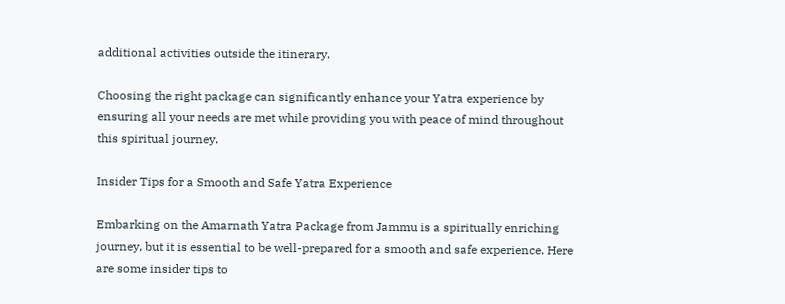additional activities outside the itinerary.

Choosing the right package can significantly enhance your Yatra experience by ensuring all your needs are met while providing you with peace of mind throughout this spiritual journey.

Insider Tips for a Smooth and Safe Yatra Experience

Embarking on the Amarnath Yatra Package from Jammu is a spiritually enriching journey, but it is essential to be well-prepared for a smooth and safe experience. Here are some insider tips to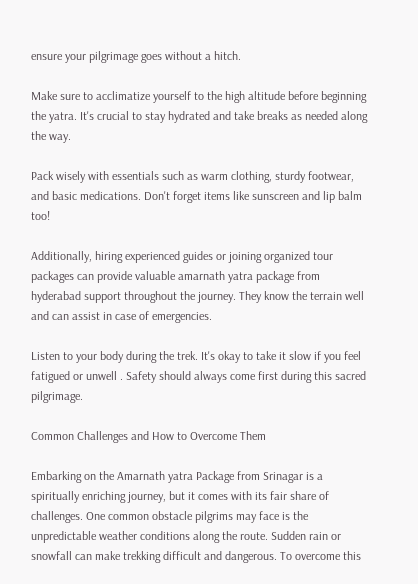ensure your pilgrimage goes without a hitch.

Make sure to acclimatize yourself to the high altitude before beginning the yatra. It's crucial to stay hydrated and take breaks as needed along the way.

Pack wisely with essentials such as warm clothing, sturdy footwear, and basic medications. Don't forget items like sunscreen and lip balm too!

Additionally, hiring experienced guides or joining organized tour packages can provide valuable amarnath yatra package from hyderabad support throughout the journey. They know the terrain well and can assist in case of emergencies.

Listen to your body during the trek. It's okay to take it slow if you feel fatigued or unwell . Safety should always come first during this sacred pilgrimage.

Common Challenges and How to Overcome Them

Embarking on the Amarnath yatra Package from Srinagar is a spiritually enriching journey, but it comes with its fair share of challenges. One common obstacle pilgrims may face is the unpredictable weather conditions along the route. Sudden rain or snowfall can make trekking difficult and dangerous. To overcome this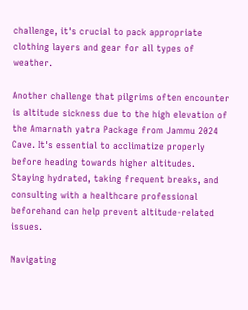challenge, it's crucial to pack appropriate clothing layers and gear for all types of weather.

Another challenge that pilgrims often encounter is altitude sickness due to the high elevation of the Amarnath yatra Package from Jammu 2024 Cave. It's essential to acclimatize properly before heading towards higher altitudes. Staying hydrated, taking frequent breaks, and consulting with a healthcare professional beforehand can help prevent altitude-related issues.

Navigating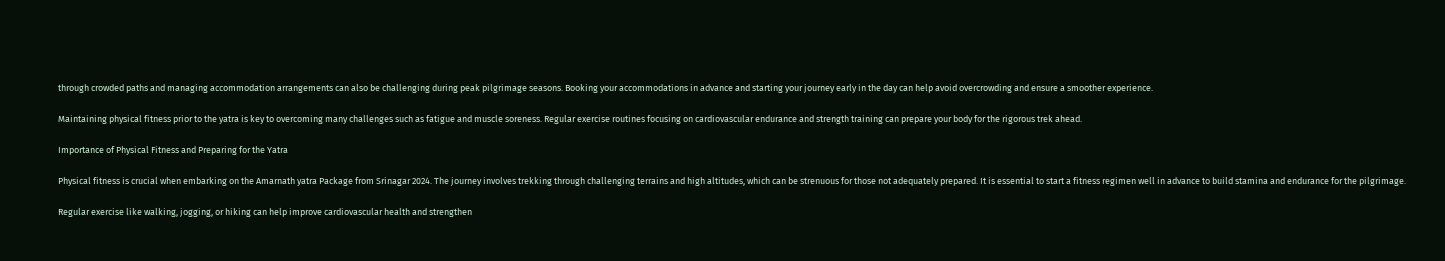through crowded paths and managing accommodation arrangements can also be challenging during peak pilgrimage seasons. Booking your accommodations in advance and starting your journey early in the day can help avoid overcrowding and ensure a smoother experience.

Maintaining physical fitness prior to the yatra is key to overcoming many challenges such as fatigue and muscle soreness. Regular exercise routines focusing on cardiovascular endurance and strength training can prepare your body for the rigorous trek ahead.

Importance of Physical Fitness and Preparing for the Yatra

Physical fitness is crucial when embarking on the Amarnath yatra Package from Srinagar 2024. The journey involves trekking through challenging terrains and high altitudes, which can be strenuous for those not adequately prepared. It is essential to start a fitness regimen well in advance to build stamina and endurance for the pilgrimage.

Regular exercise like walking, jogging, or hiking can help improve cardiovascular health and strengthen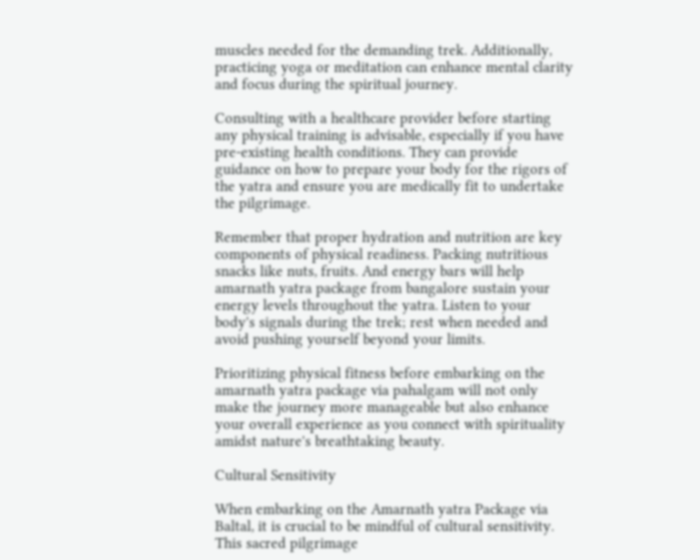muscles needed for the demanding trek. Additionally, practicing yoga or meditation can enhance mental clarity and focus during the spiritual journey.

Consulting with a healthcare provider before starting any physical training is advisable, especially if you have pre-existing health conditions. They can provide guidance on how to prepare your body for the rigors of the yatra and ensure you are medically fit to undertake the pilgrimage.

Remember that proper hydration and nutrition are key components of physical readiness. Packing nutritious snacks like nuts, fruits. And energy bars will help amarnath yatra package from bangalore sustain your energy levels throughout the yatra. Listen to your body's signals during the trek; rest when needed and avoid pushing yourself beyond your limits.

Prioritizing physical fitness before embarking on the amarnath yatra package via pahalgam will not only make the journey more manageable but also enhance your overall experience as you connect with spirituality amidst nature's breathtaking beauty.

Cultural Sensitivity

When embarking on the Amarnath yatra Package via Baltal, it is crucial to be mindful of cultural sensitivity. This sacred pilgrimage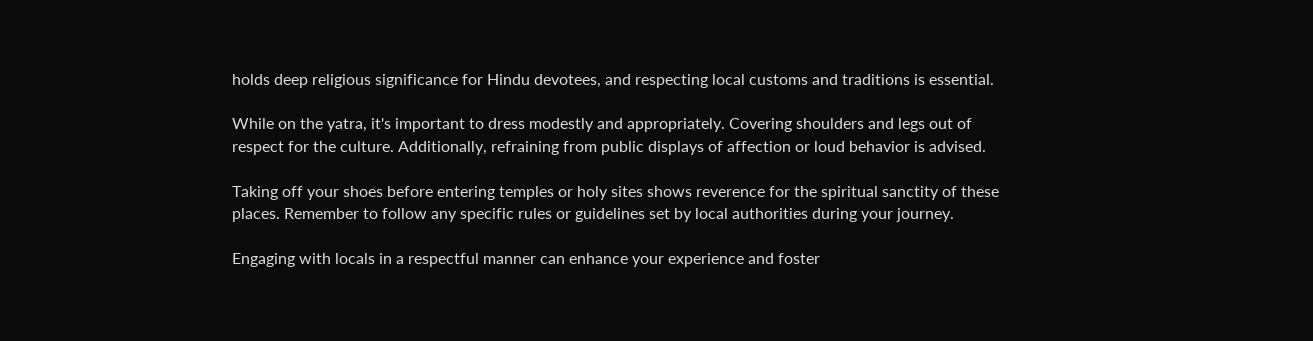holds deep religious significance for Hindu devotees, and respecting local customs and traditions is essential.

While on the yatra, it's important to dress modestly and appropriately. Covering shoulders and legs out of respect for the culture. Additionally, refraining from public displays of affection or loud behavior is advised.

Taking off your shoes before entering temples or holy sites shows reverence for the spiritual sanctity of these places. Remember to follow any specific rules or guidelines set by local authorities during your journey.

Engaging with locals in a respectful manner can enhance your experience and foster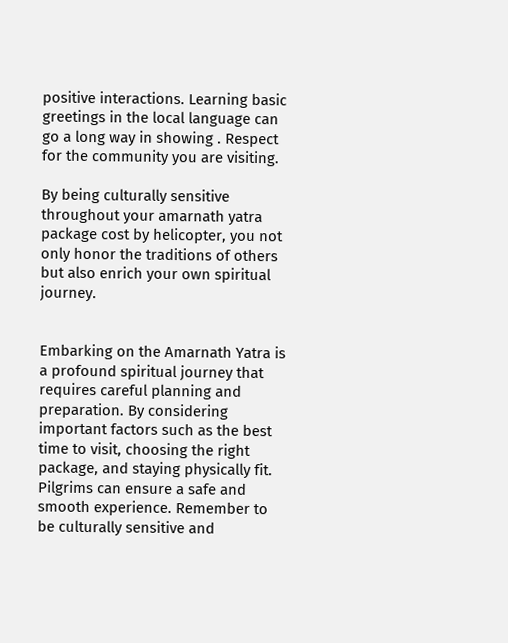positive interactions. Learning basic greetings in the local language can go a long way in showing . Respect for the community you are visiting.

By being culturally sensitive throughout your amarnath yatra package cost by helicopter, you not only honor the traditions of others but also enrich your own spiritual journey.


Embarking on the Amarnath Yatra is a profound spiritual journey that requires careful planning and preparation. By considering important factors such as the best time to visit, choosing the right package, and staying physically fit. Pilgrims can ensure a safe and smooth experience. Remember to be culturally sensitive and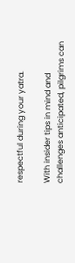respectful during your yatra.

With insider tips in mind and challenges anticipated, pilgrims can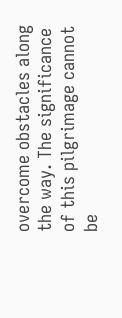overcome obstacles along the way. The significance of this pilgrimage cannot be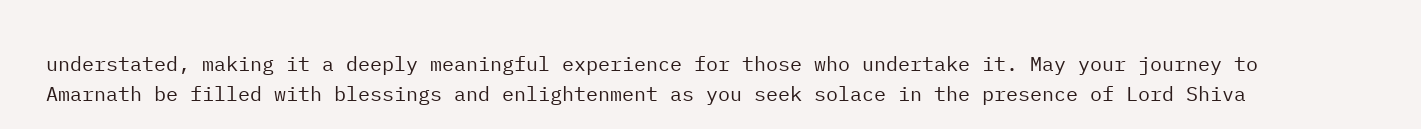understated, making it a deeply meaningful experience for those who undertake it. May your journey to Amarnath be filled with blessings and enlightenment as you seek solace in the presence of Lord Shiva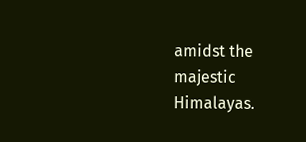amidst the majestic Himalayas.